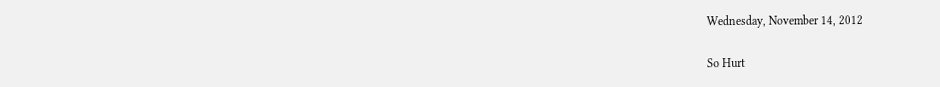Wednesday, November 14, 2012

So Hurt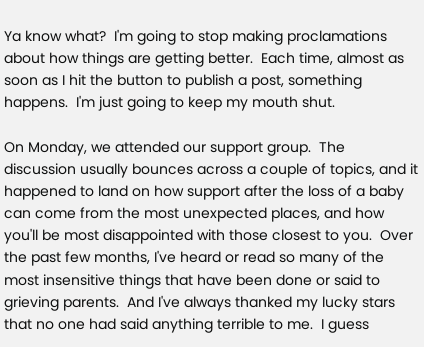Ya know what?  I'm going to stop making proclamations about how things are getting better.  Each time, almost as soon as I hit the button to publish a post, something happens.  I'm just going to keep my mouth shut.

On Monday, we attended our support group.  The discussion usually bounces across a couple of topics, and it happened to land on how support after the loss of a baby can come from the most unexpected places, and how you'll be most disappointed with those closest to you.  Over the past few months, I've heard or read so many of the most insensitive things that have been done or said to grieving parents.  And I've always thanked my lucky stars that no one had said anything terrible to me.  I guess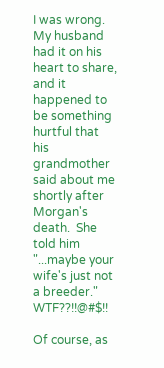I was wrong.  My husband had it on his heart to share, and it happened to be something hurtful that his grandmother said about me shortly after Morgan's death.  She told him "...maybe your wife's just not a breeder."  WTF??!!@#$!!

Of course, as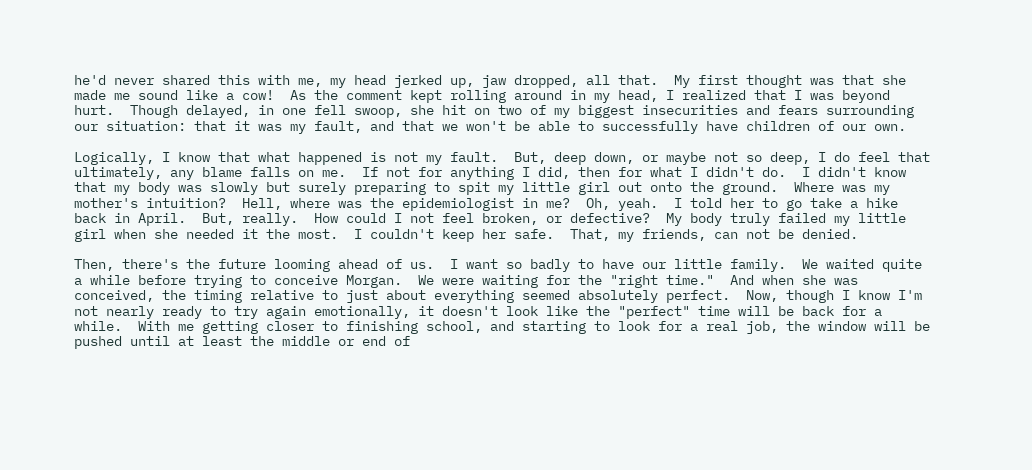he'd never shared this with me, my head jerked up, jaw dropped, all that.  My first thought was that she made me sound like a cow!  As the comment kept rolling around in my head, I realized that I was beyond hurt.  Though delayed, in one fell swoop, she hit on two of my biggest insecurities and fears surrounding our situation: that it was my fault, and that we won't be able to successfully have children of our own.

Logically, I know that what happened is not my fault.  But, deep down, or maybe not so deep, I do feel that ultimately, any blame falls on me.  If not for anything I did, then for what I didn't do.  I didn't know that my body was slowly but surely preparing to spit my little girl out onto the ground.  Where was my mother's intuition?  Hell, where was the epidemiologist in me?  Oh, yeah.  I told her to go take a hike back in April.  But, really.  How could I not feel broken, or defective?  My body truly failed my little girl when she needed it the most.  I couldn't keep her safe.  That, my friends, can not be denied.

Then, there's the future looming ahead of us.  I want so badly to have our little family.  We waited quite a while before trying to conceive Morgan.  We were waiting for the "right time."  And when she was conceived, the timing relative to just about everything seemed absolutely perfect.  Now, though I know I'm not nearly ready to try again emotionally, it doesn't look like the "perfect" time will be back for a while.  With me getting closer to finishing school, and starting to look for a real job, the window will be pushed until at least the middle or end of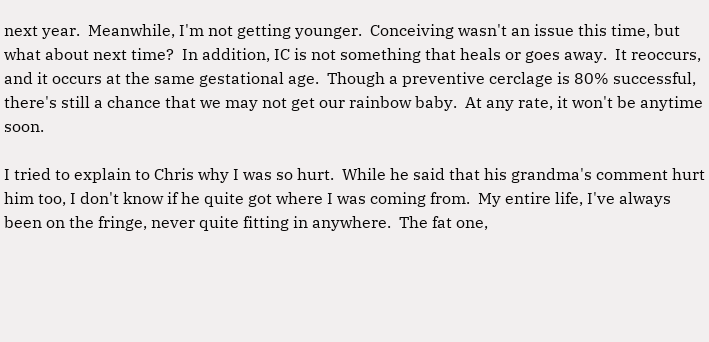next year.  Meanwhile, I'm not getting younger.  Conceiving wasn't an issue this time, but what about next time?  In addition, IC is not something that heals or goes away.  It reoccurs, and it occurs at the same gestational age.  Though a preventive cerclage is 80% successful, there's still a chance that we may not get our rainbow baby.  At any rate, it won't be anytime soon.

I tried to explain to Chris why I was so hurt.  While he said that his grandma's comment hurt him too, I don't know if he quite got where I was coming from.  My entire life, I've always been on the fringe, never quite fitting in anywhere.  The fat one,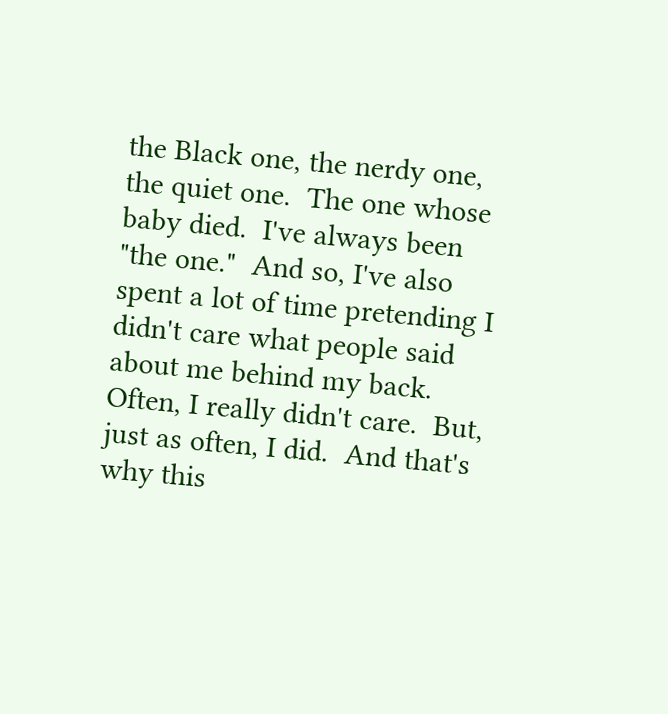the Black one, the nerdy one, the quiet one.  The one whose baby died.  I've always been "the one."  And so, I've also spent a lot of time pretending I didn't care what people said about me behind my back.  Often, I really didn't care.  But, just as often, I did.  And that's why this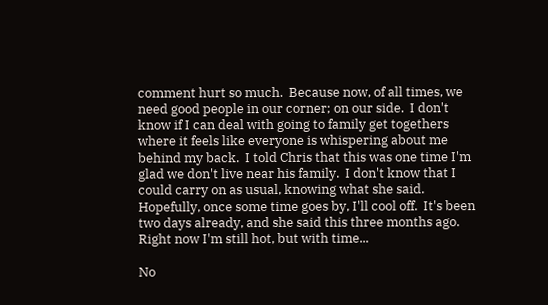comment hurt so much.  Because now, of all times, we need good people in our corner; on our side.  I don't know if I can deal with going to family get togethers where it feels like everyone is whispering about me behind my back.  I told Chris that this was one time I'm glad we don't live near his family.  I don't know that I could carry on as usual, knowing what she said.  Hopefully, once some time goes by, I'll cool off.  It's been two days already, and she said this three months ago. Right now I'm still hot, but with time...

No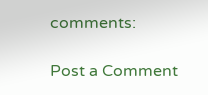comments:

Post a Comment